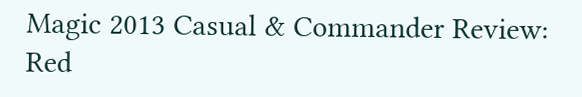Magic 2013 Casual & Commander Review: Red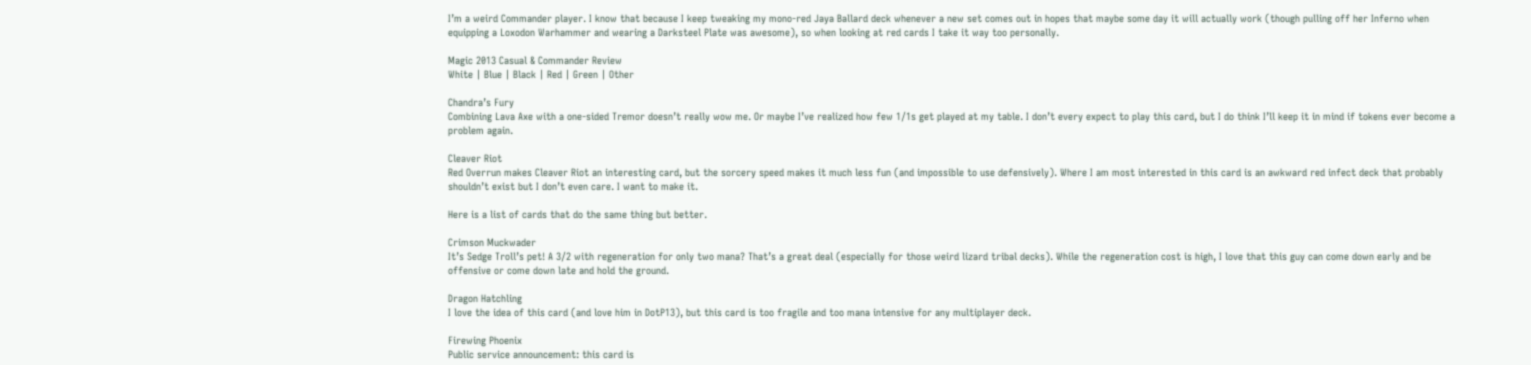I’m a weird Commander player. I know that because I keep tweaking my mono-red Jaya Ballard deck whenever a new set comes out in hopes that maybe some day it will actually work (though pulling off her Inferno when equipping a Loxodon Warhammer and wearing a Darksteel Plate was awesome), so when looking at red cards I take it way too personally.

Magic 2013 Casual & Commander Review
White | Blue | Black | Red | Green | Other

Chandra’s Fury
Combining Lava Axe with a one-sided Tremor doesn’t really wow me. Or maybe I’ve realized how few 1/1s get played at my table. I don’t every expect to play this card, but I do think I’ll keep it in mind if tokens ever become a problem again.

Cleaver Riot
Red Overrun makes Cleaver Riot an interesting card, but the sorcery speed makes it much less fun (and impossible to use defensively). Where I am most interested in this card is an awkward red infect deck that probably shouldn’t exist but I don’t even care. I want to make it.

Here is a list of cards that do the same thing but better.

Crimson Muckwader
It’s Sedge Troll’s pet! A 3/2 with regeneration for only two mana? That’s a great deal (especially for those weird lizard tribal decks). While the regeneration cost is high, I love that this guy can come down early and be offensive or come down late and hold the ground.

Dragon Hatchling
I love the idea of this card (and love him in DotP13), but this card is too fragile and too mana intensive for any multiplayer deck.

Firewing Phoenix
Public service announcement: this card is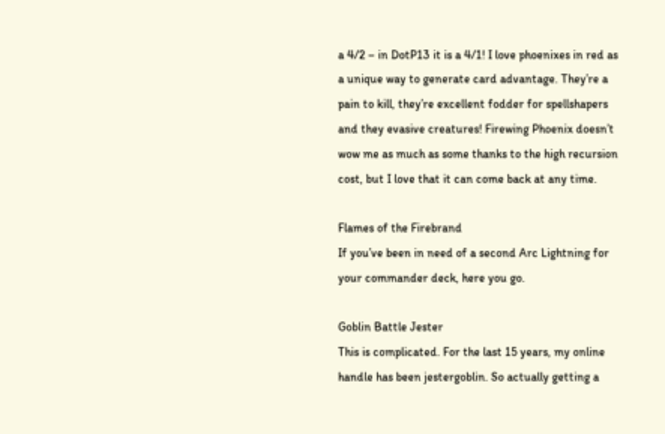a 4/2 – in DotP13 it is a 4/1! I love phoenixes in red as a unique way to generate card advantage. They’re a pain to kill, they’re excellent fodder for spellshapers and they evasive creatures! Firewing Phoenix doesn’t wow me as much as some thanks to the high recursion cost, but I love that it can come back at any time.

Flames of the Firebrand
If you’ve been in need of a second Arc Lightning for your commander deck, here you go.

Goblin Battle Jester
This is complicated. For the last 15 years, my online handle has been jestergoblin. So actually getting a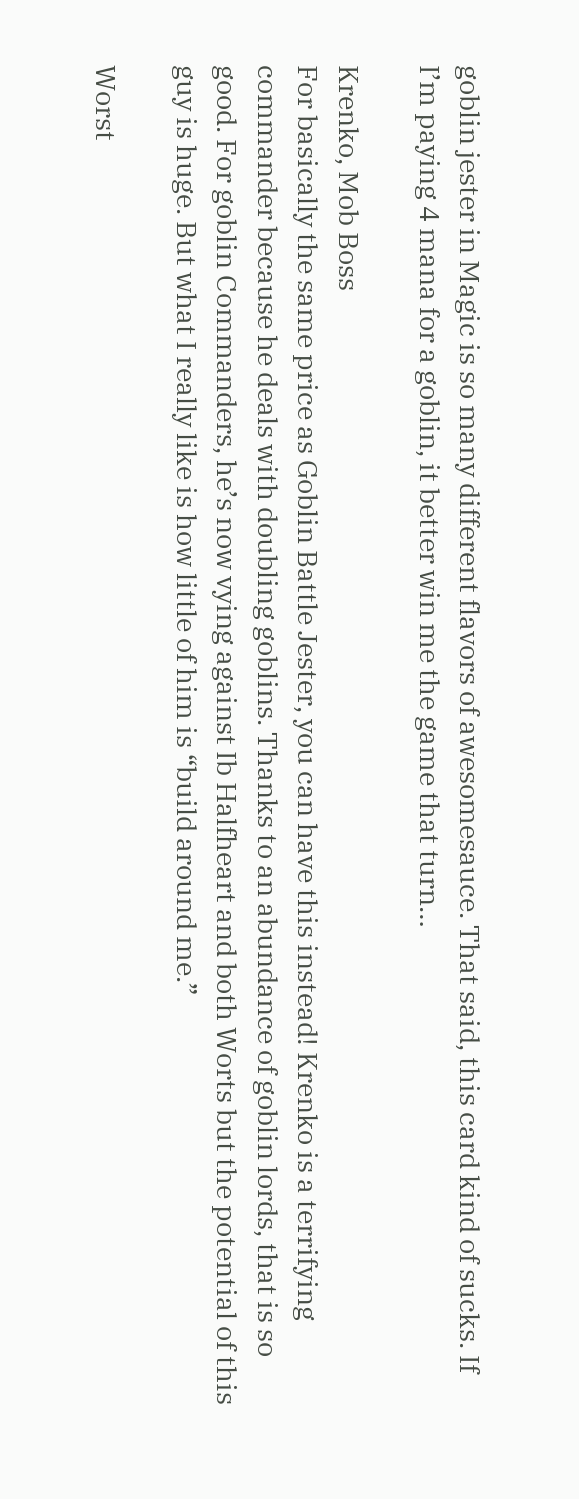goblin jester in Magic is so many different flavors of awesomesauce. That said, this card kind of sucks. If I’m paying 4 mana for a goblin, it better win me the game that turn…

Krenko, Mob Boss
For basically the same price as Goblin Battle Jester, you can have this instead! Krenko is a terrifying commander because he deals with doubling goblins. Thanks to an abundance of goblin lords, that is so good. For goblin Commanders, he’s now vying against Ib Halfheart and both Worts but the potential of this guy is huge. But what I really like is how little of him is “build around me.”

Worst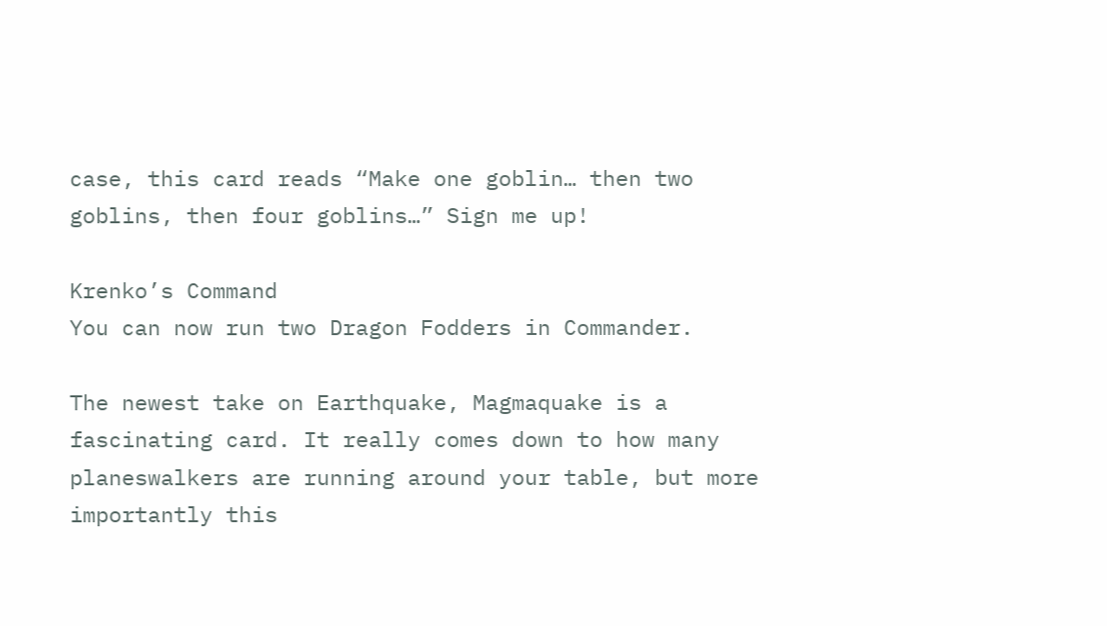case, this card reads “Make one goblin… then two goblins, then four goblins…” Sign me up!

Krenko’s Command
You can now run two Dragon Fodders in Commander.

The newest take on Earthquake, Magmaquake is a fascinating card. It really comes down to how many planeswalkers are running around your table, but more importantly this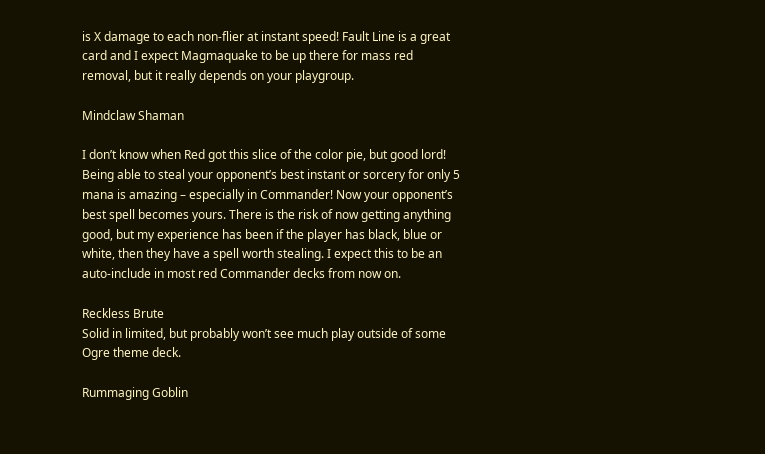is X damage to each non-flier at instant speed! Fault Line is a great card and I expect Magmaquake to be up there for mass red removal, but it really depends on your playgroup.

Mindclaw Shaman

I don’t know when Red got this slice of the color pie, but good lord! Being able to steal your opponent’s best instant or sorcery for only 5 mana is amazing – especially in Commander! Now your opponent’s best spell becomes yours. There is the risk of now getting anything good, but my experience has been if the player has black, blue or white, then they have a spell worth stealing. I expect this to be an auto-include in most red Commander decks from now on.

Reckless Brute
Solid in limited, but probably won’t see much play outside of some Ogre theme deck.

Rummaging Goblin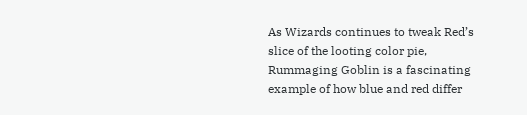As Wizards continues to tweak Red’s slice of the looting color pie, Rummaging Goblin is a fascinating example of how blue and red differ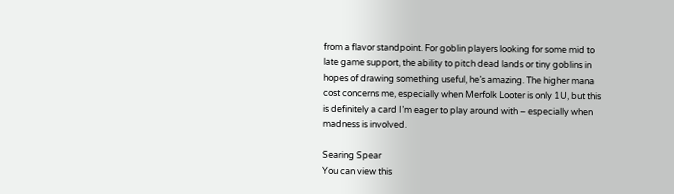from a flavor standpoint. For goblin players looking for some mid to late game support, the ability to pitch dead lands or tiny goblins in hopes of drawing something useful, he’s amazing. The higher mana cost concerns me, especially when Merfolk Looter is only 1U, but this is definitely a card I’m eager to play around with – especially when madness is involved.

Searing Spear
You can view this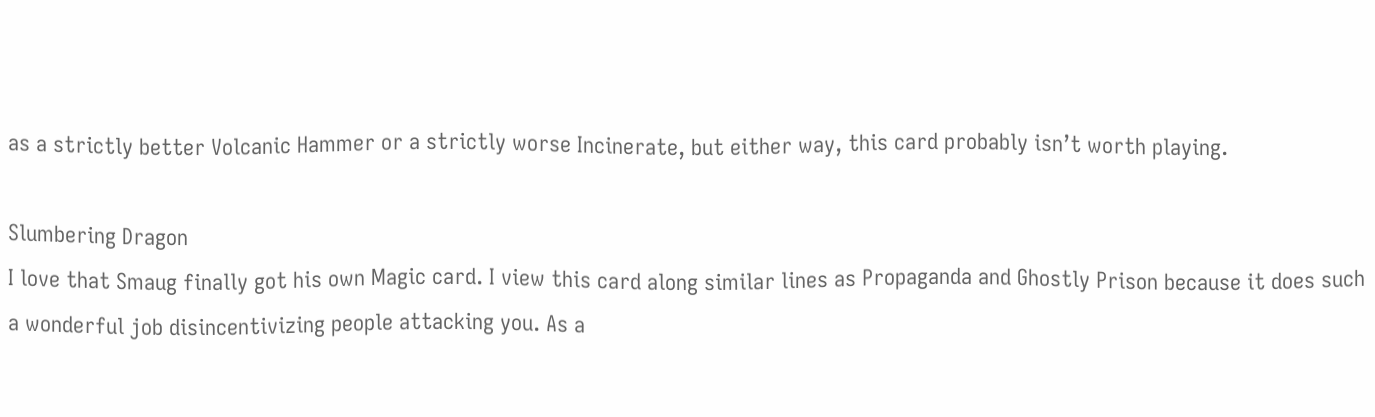as a strictly better Volcanic Hammer or a strictly worse Incinerate, but either way, this card probably isn’t worth playing.

Slumbering Dragon
I love that Smaug finally got his own Magic card. I view this card along similar lines as Propaganda and Ghostly Prison because it does such a wonderful job disincentivizing people attacking you. As a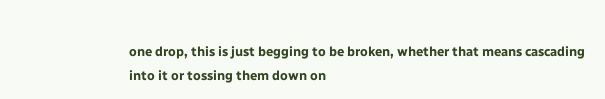one drop, this is just begging to be broken, whether that means cascading into it or tossing them down on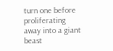turn one before proliferating away into a giant beast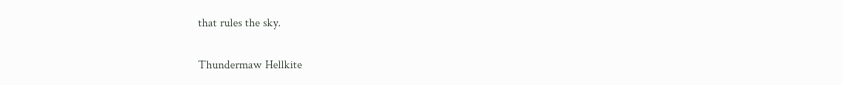that rules the sky.

Thundermaw Hellkite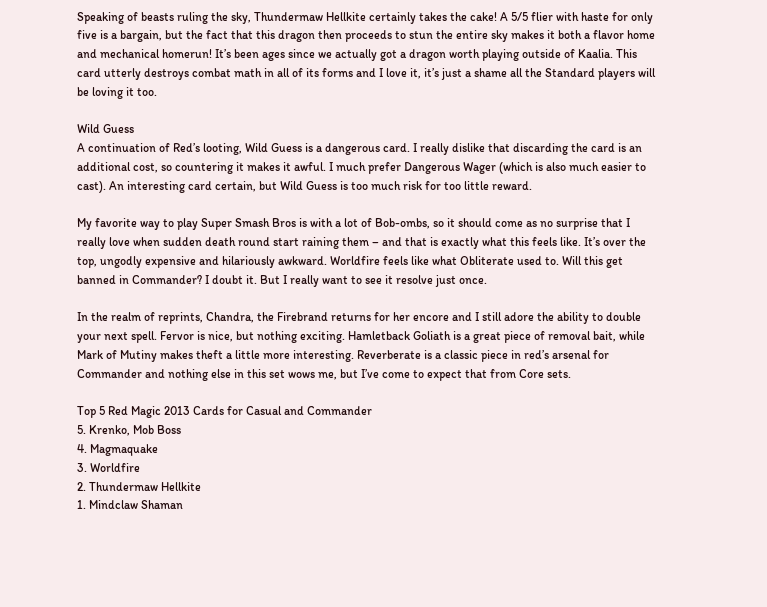Speaking of beasts ruling the sky, Thundermaw Hellkite certainly takes the cake! A 5/5 flier with haste for only five is a bargain, but the fact that this dragon then proceeds to stun the entire sky makes it both a flavor home and mechanical homerun! It’s been ages since we actually got a dragon worth playing outside of Kaalia. This card utterly destroys combat math in all of its forms and I love it, it’s just a shame all the Standard players will be loving it too.

Wild Guess
A continuation of Red’s looting, Wild Guess is a dangerous card. I really dislike that discarding the card is an additional cost, so countering it makes it awful. I much prefer Dangerous Wager (which is also much easier to cast). An interesting card certain, but Wild Guess is too much risk for too little reward.

My favorite way to play Super Smash Bros is with a lot of Bob-ombs, so it should come as no surprise that I really love when sudden death round start raining them – and that is exactly what this feels like. It’s over the top, ungodly expensive and hilariously awkward. Worldfire feels like what Obliterate used to. Will this get banned in Commander? I doubt it. But I really want to see it resolve just once.

In the realm of reprints, Chandra, the Firebrand returns for her encore and I still adore the ability to double your next spell. Fervor is nice, but nothing exciting. Hamletback Goliath is a great piece of removal bait, while Mark of Mutiny makes theft a little more interesting. Reverberate is a classic piece in red’s arsenal for Commander and nothing else in this set wows me, but I’ve come to expect that from Core sets.

Top 5 Red Magic 2013 Cards for Casual and Commander
5. Krenko, Mob Boss
4. Magmaquake
3. Worldfire
2. Thundermaw Hellkite
1. Mindclaw Shaman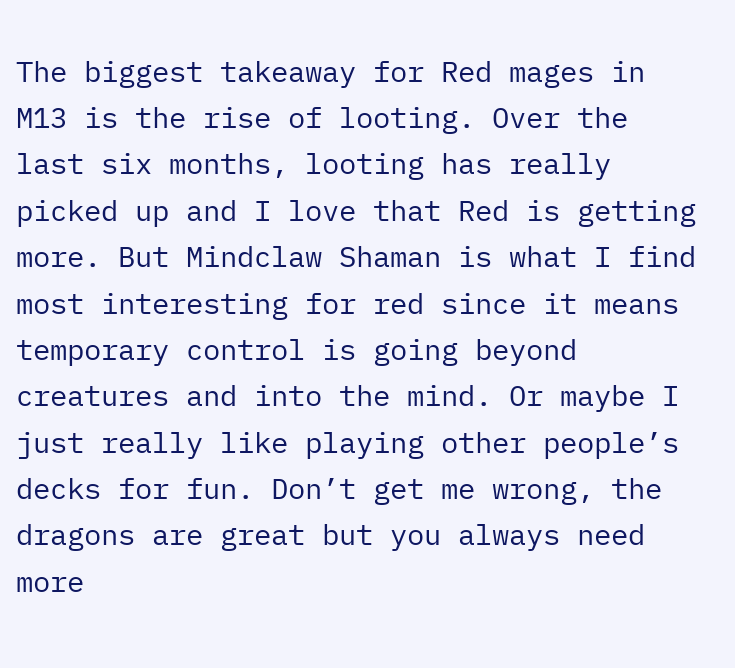The biggest takeaway for Red mages in M13 is the rise of looting. Over the last six months, looting has really picked up and I love that Red is getting more. But Mindclaw Shaman is what I find most interesting for red since it means temporary control is going beyond creatures and into the mind. Or maybe I just really like playing other people’s decks for fun. Don’t get me wrong, the dragons are great but you always need more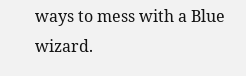ways to mess with a Blue wizard.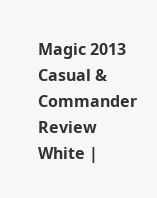Magic 2013 Casual & Commander Review
White |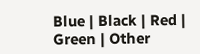Blue | Black | Red | Green | Other